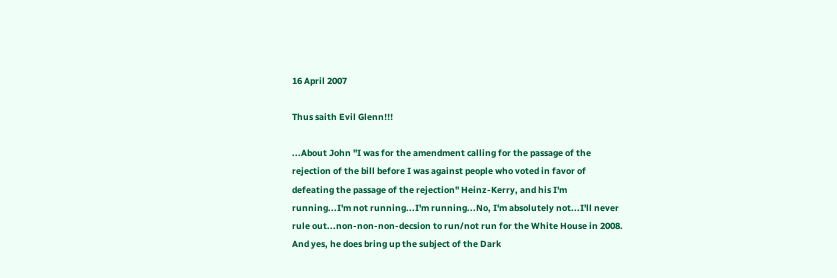16 April 2007

Thus saith Evil Glenn!!!

...About John "I was for the amendment calling for the passage of the rejection of the bill before I was against people who voted in favor of defeating the passage of the rejection" Heinz-Kerry, and his I'm running...I'm not running...I'm running...No, I'm absolutely not...I'll never rule out...non-non-non-decsion to run/not run for the White House in 2008. And yes, he does bring up the subject of the Dark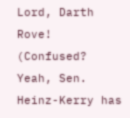Lord, Darth Rove! (Confused? Yeah, Sen. Heinz-Kerry has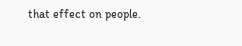that effect on people.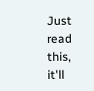Just read this, it'll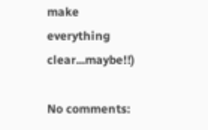make everything clear...maybe!!)

No comments: